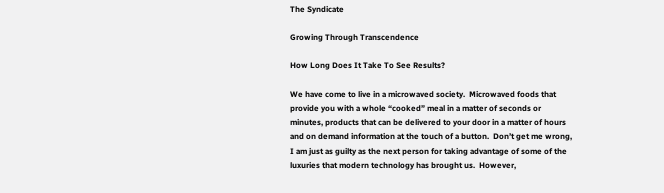The Syndicate

Growing Through Transcendence

How Long Does It Take To See Results?

We have come to live in a microwaved society.  Microwaved foods that provide you with a whole “cooked” meal in a matter of seconds or minutes, products that can be delivered to your door in a matter of hours and on demand information at the touch of a button.  Don’t get me wrong, I am just as guilty as the next person for taking advantage of some of the luxuries that modern technology has brought us.  However,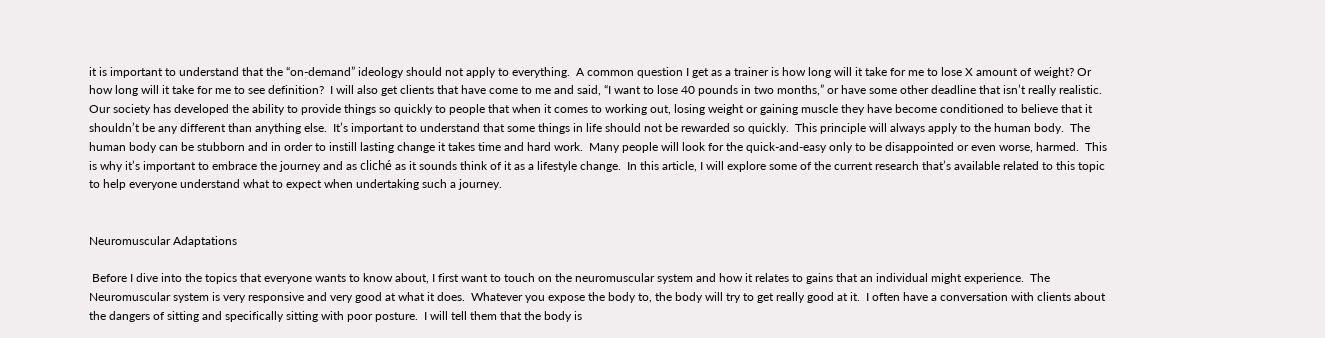it is important to understand that the “on-demand” ideology should not apply to everything.  A common question I get as a trainer is how long will it take for me to lose X amount of weight? Or how long will it take for me to see definition?  I will also get clients that have come to me and said, “I want to lose 40 pounds in two months,” or have some other deadline that isn’t really realistic.  Our society has developed the ability to provide things so quickly to people that when it comes to working out, losing weight or gaining muscle they have become conditioned to believe that it shouldn’t be any different than anything else.  It’s important to understand that some things in life should not be rewarded so quickly.  This principle will always apply to the human body.  The human body can be stubborn and in order to instill lasting change it takes time and hard work.  Many people will look for the quick-and-easy only to be disappointed or even worse, harmed.  This is why it’s important to embrace the journey and as cliché as it sounds think of it as a lifestyle change.  In this article, I will explore some of the current research that’s available related to this topic to help everyone understand what to expect when undertaking such a journey.


Neuromuscular Adaptations

 Before I dive into the topics that everyone wants to know about, I first want to touch on the neuromuscular system and how it relates to gains that an individual might experience.  The Neuromuscular system is very responsive and very good at what it does.  Whatever you expose the body to, the body will try to get really good at it.  I often have a conversation with clients about the dangers of sitting and specifically sitting with poor posture.  I will tell them that the body is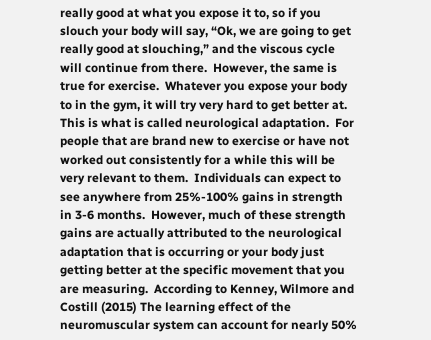really good at what you expose it to, so if you slouch your body will say, “Ok, we are going to get really good at slouching,” and the viscous cycle will continue from there.  However, the same is true for exercise.  Whatever you expose your body to in the gym, it will try very hard to get better at.  This is what is called neurological adaptation.  For people that are brand new to exercise or have not worked out consistently for a while this will be very relevant to them.  Individuals can expect to see anywhere from 25%-100% gains in strength in 3-6 months.  However, much of these strength gains are actually attributed to the neurological adaptation that is occurring or your body just getting better at the specific movement that you are measuring.  According to Kenney, Wilmore and Costill (2015) The learning effect of the neuromuscular system can account for nearly 50%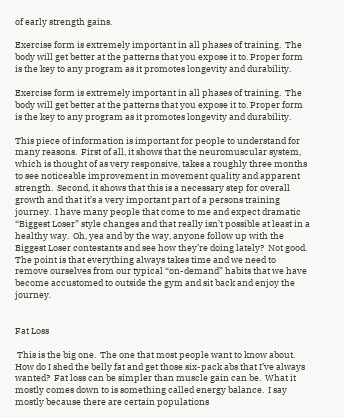of early strength gains.

Exercise form is extremely important in all phases of training.  The body will get better at the patterns that you expose it to. Proper form is the key to any program as it promotes longevity and durability.

Exercise form is extremely important in all phases of training.  The body will get better at the patterns that you expose it to. Proper form is the key to any program as it promotes longevity and durability.

This piece of information is important for people to understand for many reasons.  First of all, it shows that the neuromuscular system, which is thought of as very responsive, takes a roughly three months to see noticeable improvement in movement quality and apparent strength.  Second, it shows that this is a necessary step for overall growth and that it’s a very important part of a persons training journey.  I have many people that come to me and expect dramatic “Biggest Loser” style changes and that really isn’t possible at least in a healthy way.  Oh, yea and by the way, anyone follow up with the Biggest Loser contestants and see how they’re doing lately?  Not good.  The point is that everything always takes time and we need to remove ourselves from our typical “on-demand” habits that we have become accustomed to outside the gym and sit back and enjoy the journey.


Fat Loss

 This is the big one.  The one that most people want to know about.  How do I shed the belly fat and get those six-pack abs that I’ve always wanted?  Fat loss can be simpler than muscle gain can be.  What it mostly comes down to is something called energy balance.  I say mostly because there are certain populations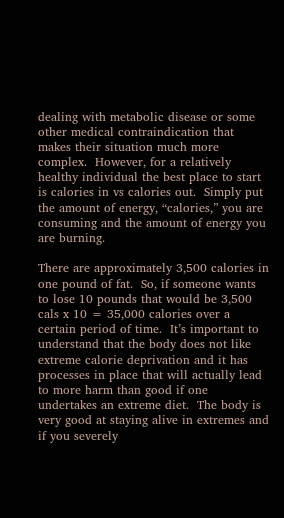dealing with metabolic disease or some other medical contraindication that makes their situation much more complex.  However, for a relatively healthy individual the best place to start is calories in vs calories out.  Simply put the amount of energy, “calories,” you are consuming and the amount of energy you are burning.

There are approximately 3,500 calories in one pound of fat.  So, if someone wants to lose 10 pounds that would be 3,500 cals x 10 = 35,000 calories over a certain period of time.  It’s important to understand that the body does not like extreme calorie deprivation and it has processes in place that will actually lead to more harm than good if one undertakes an extreme diet.  The body is very good at staying alive in extremes and if you severely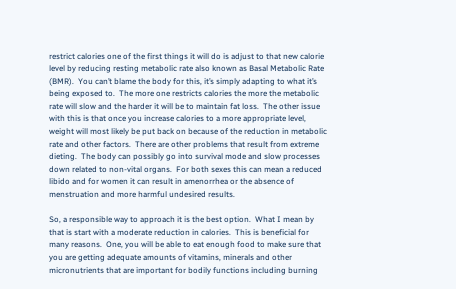restrict calories one of the first things it will do is adjust to that new calorie level by reducing resting metabolic rate also known as Basal Metabolic Rate (BMR).  You can’t blame the body for this, it’s simply adapting to what it’s being exposed to.  The more one restricts calories the more the metabolic rate will slow and the harder it will be to maintain fat loss.  The other issue with this is that once you increase calories to a more appropriate level, weight will most likely be put back on because of the reduction in metabolic rate and other factors.  There are other problems that result from extreme dieting.  The body can possibly go into survival mode and slow processes down related to non-vital organs.  For both sexes this can mean a reduced libido and for women it can result in amenorrhea or the absence of menstruation and more harmful undesired results.

So, a responsible way to approach it is the best option.  What I mean by that is start with a moderate reduction in calories.  This is beneficial for many reasons.  One, you will be able to eat enough food to make sure that you are getting adequate amounts of vitamins, minerals and other micronutrients that are important for bodily functions including burning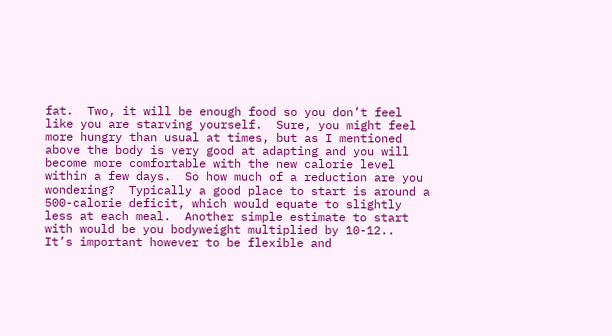fat.  Two, it will be enough food so you don’t feel like you are starving yourself.  Sure, you might feel more hungry than usual at times, but as I mentioned above the body is very good at adapting and you will become more comfortable with the new calorie level within a few days.  So how much of a reduction are you wondering?  Typically a good place to start is around a 500-calorie deficit, which would equate to slightly less at each meal.  Another simple estimate to start with would be you bodyweight multiplied by 10-12..  It’s important however to be flexible and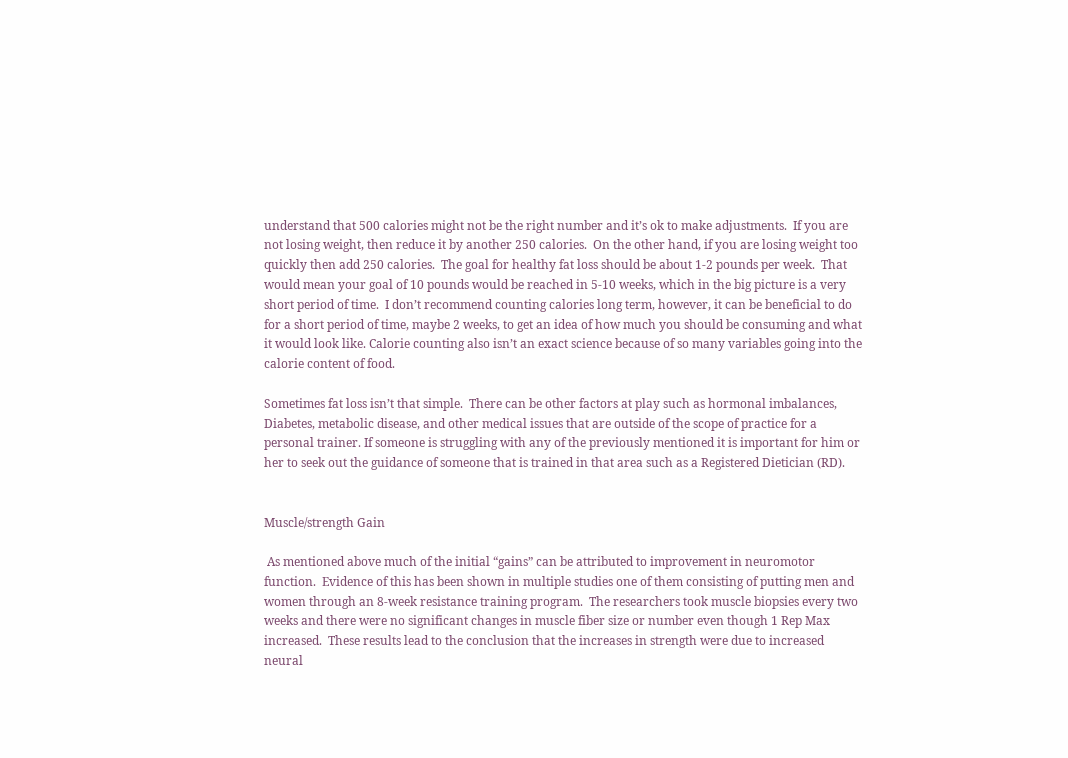understand that 500 calories might not be the right number and it’s ok to make adjustments.  If you are not losing weight, then reduce it by another 250 calories.  On the other hand, if you are losing weight too quickly then add 250 calories.  The goal for healthy fat loss should be about 1-2 pounds per week.  That would mean your goal of 10 pounds would be reached in 5-10 weeks, which in the big picture is a very short period of time.  I don’t recommend counting calories long term, however, it can be beneficial to do for a short period of time, maybe 2 weeks, to get an idea of how much you should be consuming and what it would look like. Calorie counting also isn’t an exact science because of so many variables going into the calorie content of food.

Sometimes fat loss isn’t that simple.  There can be other factors at play such as hormonal imbalances, Diabetes, metabolic disease, and other medical issues that are outside of the scope of practice for a personal trainer. If someone is struggling with any of the previously mentioned it is important for him or her to seek out the guidance of someone that is trained in that area such as a Registered Dietician (RD).


Muscle/strength Gain

 As mentioned above much of the initial “gains” can be attributed to improvement in neuromotor function.  Evidence of this has been shown in multiple studies one of them consisting of putting men and women through an 8-week resistance training program.  The researchers took muscle biopsies every two weeks and there were no significant changes in muscle fiber size or number even though 1 Rep Max increased.  These results lead to the conclusion that the increases in strength were due to increased neural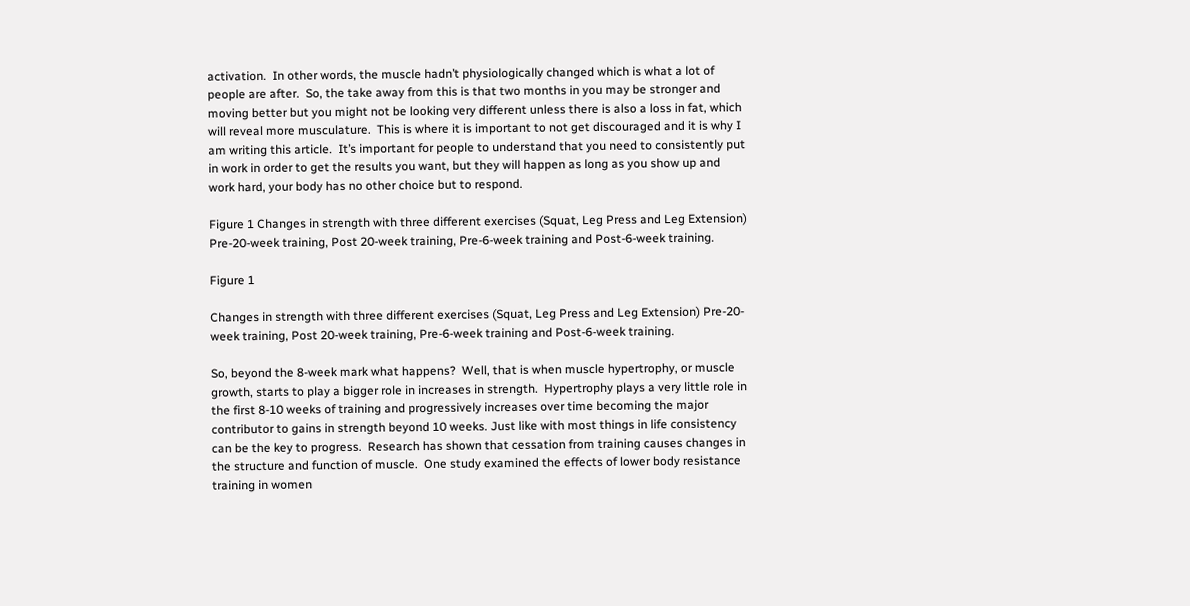activation.  In other words, the muscle hadn’t physiologically changed which is what a lot of people are after.  So, the take away from this is that two months in you may be stronger and moving better but you might not be looking very different unless there is also a loss in fat, which will reveal more musculature.  This is where it is important to not get discouraged and it is why I am writing this article.  It’s important for people to understand that you need to consistently put in work in order to get the results you want, but they will happen as long as you show up and work hard, your body has no other choice but to respond.

Figure 1 Changes in strength with three different exercises (Squat, Leg Press and Leg Extension) Pre-20-week training, Post 20-week training, Pre-6-week training and Post-6-week training.

Figure 1

Changes in strength with three different exercises (Squat, Leg Press and Leg Extension) Pre-20-week training, Post 20-week training, Pre-6-week training and Post-6-week training.

So, beyond the 8-week mark what happens?  Well, that is when muscle hypertrophy, or muscle growth, starts to play a bigger role in increases in strength.  Hypertrophy plays a very little role in the first 8-10 weeks of training and progressively increases over time becoming the major contributor to gains in strength beyond 10 weeks. Just like with most things in life consistency can be the key to progress.  Research has shown that cessation from training causes changes in the structure and function of muscle.  One study examined the effects of lower body resistance training in women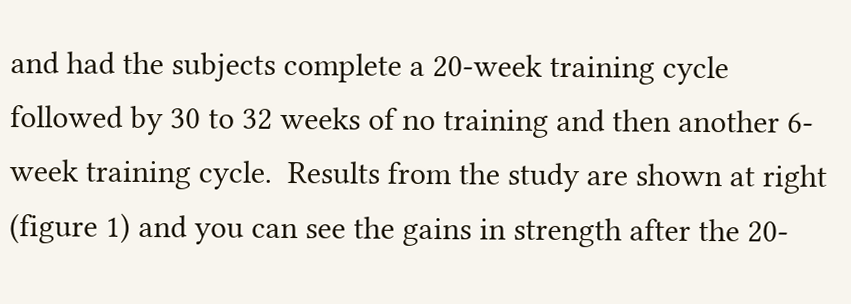and had the subjects complete a 20-week training cycle followed by 30 to 32 weeks of no training and then another 6-week training cycle.  Results from the study are shown at right (figure 1) and you can see the gains in strength after the 20-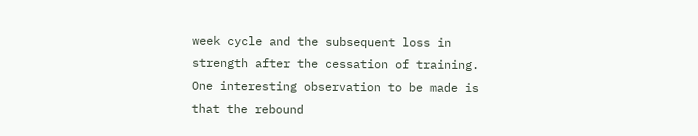week cycle and the subsequent loss in strength after the cessation of training.  One interesting observation to be made is that the rebound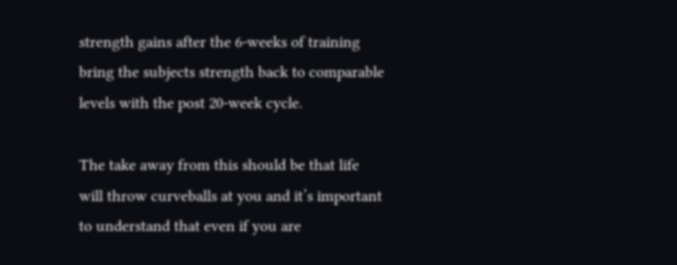strength gains after the 6-weeks of training bring the subjects strength back to comparable levels with the post 20-week cycle.

The take away from this should be that life will throw curveballs at you and it’s important to understand that even if you are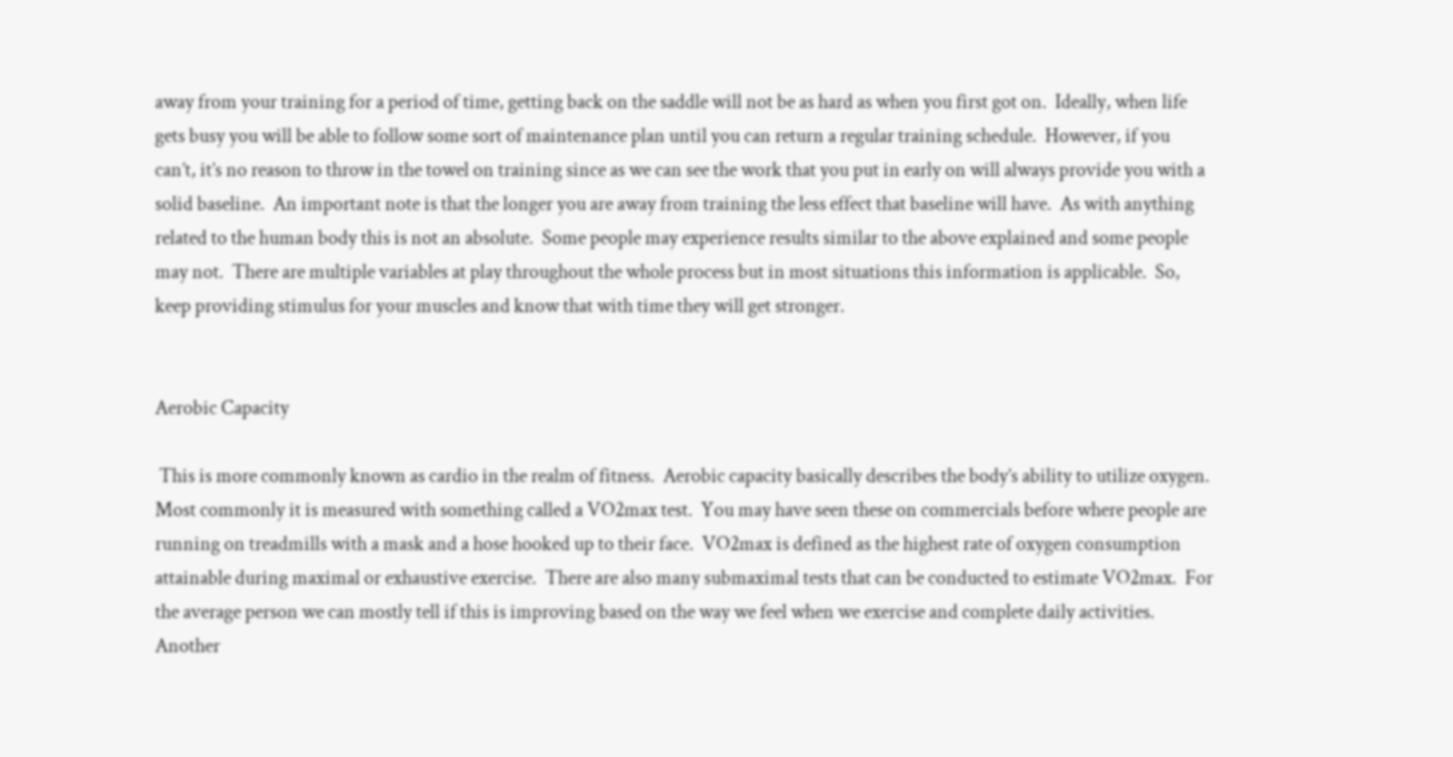away from your training for a period of time, getting back on the saddle will not be as hard as when you first got on.  Ideally, when life gets busy you will be able to follow some sort of maintenance plan until you can return a regular training schedule.  However, if you can’t, it’s no reason to throw in the towel on training since as we can see the work that you put in early on will always provide you with a solid baseline.  An important note is that the longer you are away from training the less effect that baseline will have.  As with anything related to the human body this is not an absolute.  Some people may experience results similar to the above explained and some people may not.  There are multiple variables at play throughout the whole process but in most situations this information is applicable.  So, keep providing stimulus for your muscles and know that with time they will get stronger.


Aerobic Capacity

 This is more commonly known as cardio in the realm of fitness.  Aerobic capacity basically describes the body’s ability to utilize oxygen.  Most commonly it is measured with something called a VO2max test.  You may have seen these on commercials before where people are running on treadmills with a mask and a hose hooked up to their face.  VO2max is defined as the highest rate of oxygen consumption attainable during maximal or exhaustive exercise.  There are also many submaximal tests that can be conducted to estimate VO2max.  For the average person we can mostly tell if this is improving based on the way we feel when we exercise and complete daily activities.  Another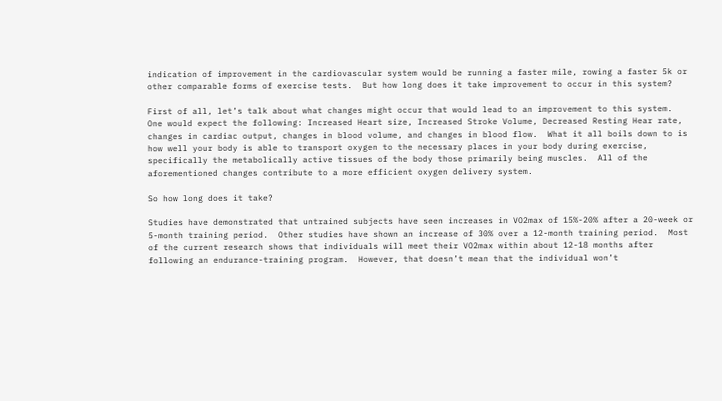indication of improvement in the cardiovascular system would be running a faster mile, rowing a faster 5k or other comparable forms of exercise tests.  But how long does it take improvement to occur in this system?

First of all, let’s talk about what changes might occur that would lead to an improvement to this system.  One would expect the following: Increased Heart size, Increased Stroke Volume, Decreased Resting Hear rate, changes in cardiac output, changes in blood volume, and changes in blood flow.  What it all boils down to is how well your body is able to transport oxygen to the necessary places in your body during exercise, specifically the metabolically active tissues of the body those primarily being muscles.  All of the aforementioned changes contribute to a more efficient oxygen delivery system.

So how long does it take?

Studies have demonstrated that untrained subjects have seen increases in VO2max of 15%-20% after a 20-week or 5-month training period.  Other studies have shown an increase of 30% over a 12-month training period.  Most of the current research shows that individuals will meet their VO2max within about 12-18 months after following an endurance-training program.  However, that doesn’t mean that the individual won’t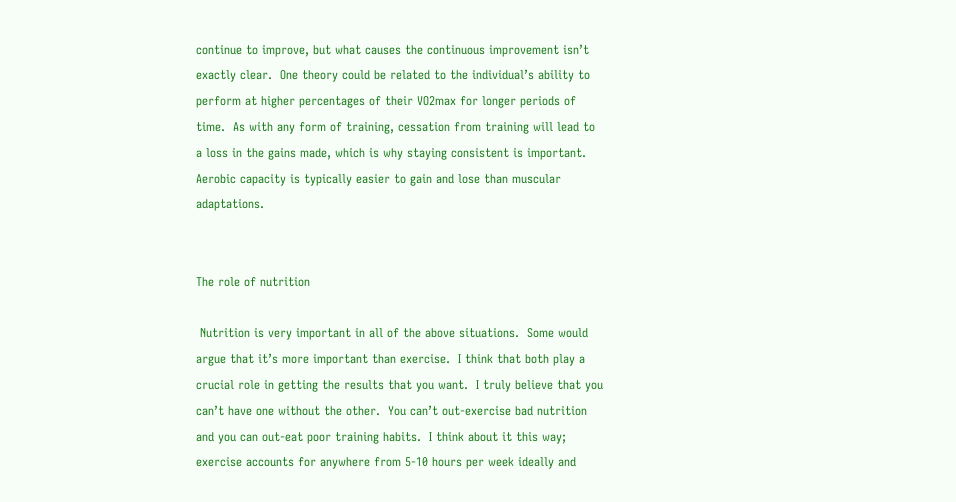continue to improve, but what causes the continuous improvement isn’t exactly clear.  One theory could be related to the individual’s ability to perform at higher percentages of their VO2max for longer periods of time.  As with any form of training, cessation from training will lead to a loss in the gains made, which is why staying consistent is important.  Aerobic capacity is typically easier to gain and lose than muscular adaptations.


The role of nutrition

 Nutrition is very important in all of the above situations.  Some would argue that it’s more important than exercise.  I think that both play a crucial role in getting the results that you want.  I truly believe that you can’t have one without the other.  You can’t out-exercise bad nutrition and you can out-eat poor training habits.  I think about it this way; exercise accounts for anywhere from 5-10 hours per week ideally and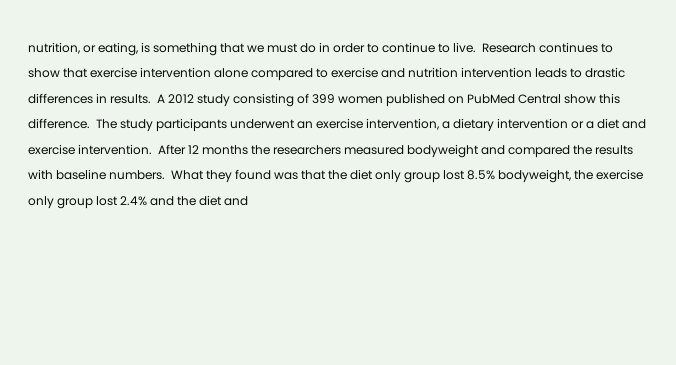nutrition, or eating, is something that we must do in order to continue to live.  Research continues to show that exercise intervention alone compared to exercise and nutrition intervention leads to drastic differences in results.  A 2012 study consisting of 399 women published on PubMed Central show this difference.  The study participants underwent an exercise intervention, a dietary intervention or a diet and exercise intervention.  After 12 months the researchers measured bodyweight and compared the results with baseline numbers.  What they found was that the diet only group lost 8.5% bodyweight, the exercise only group lost 2.4% and the diet and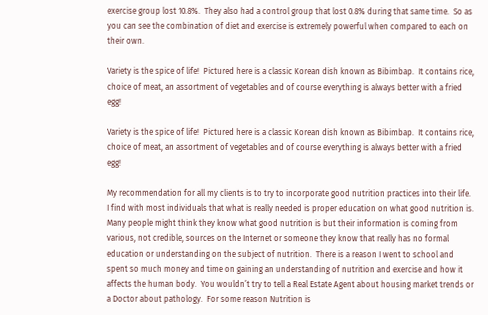exercise group lost 10.8%.  They also had a control group that lost 0.8% during that same time.  So as you can see the combination of diet and exercise is extremely powerful when compared to each on their own.

Variety is the spice of life!  Pictured here is a classic Korean dish known as Bibimbap.  It contains rice, choice of meat, an assortment of vegetables and of course everything is always better with a fried egg!

Variety is the spice of life!  Pictured here is a classic Korean dish known as Bibimbap.  It contains rice, choice of meat, an assortment of vegetables and of course everything is always better with a fried egg!

My recommendation for all my clients is to try to incorporate good nutrition practices into their life.  I find with most individuals that what is really needed is proper education on what good nutrition is.  Many people might think they know what good nutrition is but their information is coming from various, not credible, sources on the Internet or someone they know that really has no formal education or understanding on the subject of nutrition.  There is a reason I went to school and spent so much money and time on gaining an understanding of nutrition and exercise and how it affects the human body.  You wouldn’t try to tell a Real Estate Agent about housing market trends or a Doctor about pathology.  For some reason Nutrition is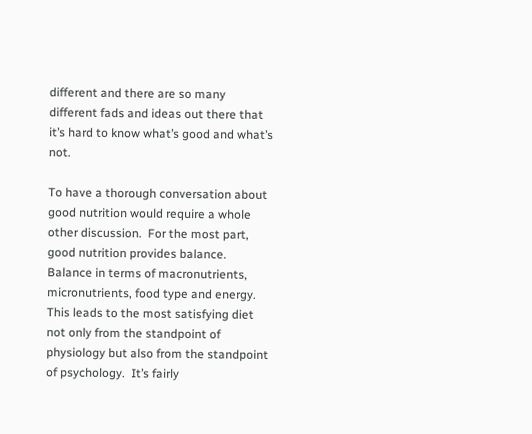different and there are so many different fads and ideas out there that it’s hard to know what’s good and what’s not.

To have a thorough conversation about good nutrition would require a whole other discussion.  For the most part, good nutrition provides balance.  Balance in terms of macronutrients, micronutrients, food type and energy.  This leads to the most satisfying diet not only from the standpoint of physiology but also from the standpoint of psychology.  It’s fairly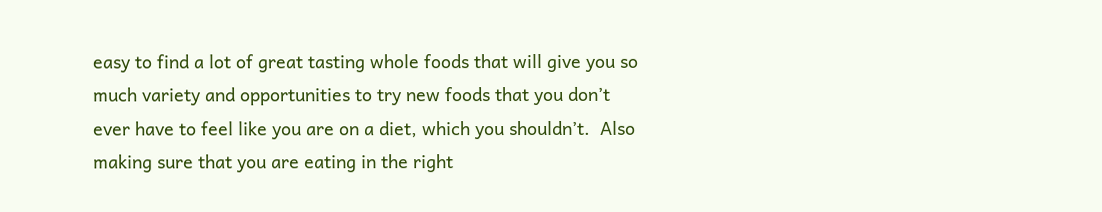easy to find a lot of great tasting whole foods that will give you so much variety and opportunities to try new foods that you don’t ever have to feel like you are on a diet, which you shouldn’t.  Also making sure that you are eating in the right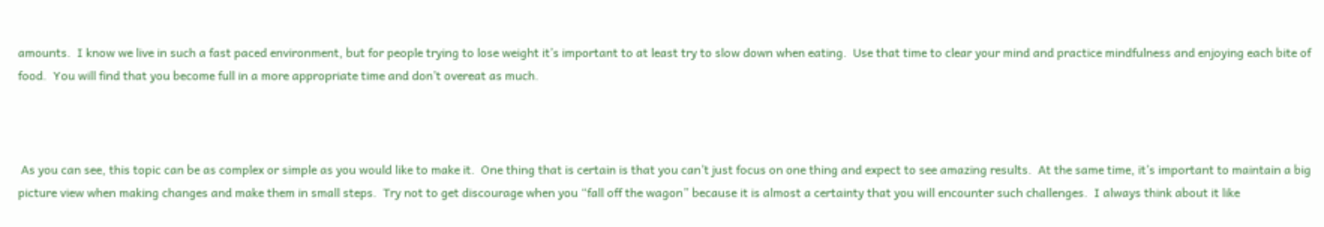amounts.  I know we live in such a fast paced environment, but for people trying to lose weight it’s important to at least try to slow down when eating.  Use that time to clear your mind and practice mindfulness and enjoying each bite of food.  You will find that you become full in a more appropriate time and don’t overeat as much.



 As you can see, this topic can be as complex or simple as you would like to make it.  One thing that is certain is that you can’t just focus on one thing and expect to see amazing results.  At the same time, it’s important to maintain a big picture view when making changes and make them in small steps.  Try not to get discourage when you “fall off the wagon” because it is almost a certainty that you will encounter such challenges.  I always think about it like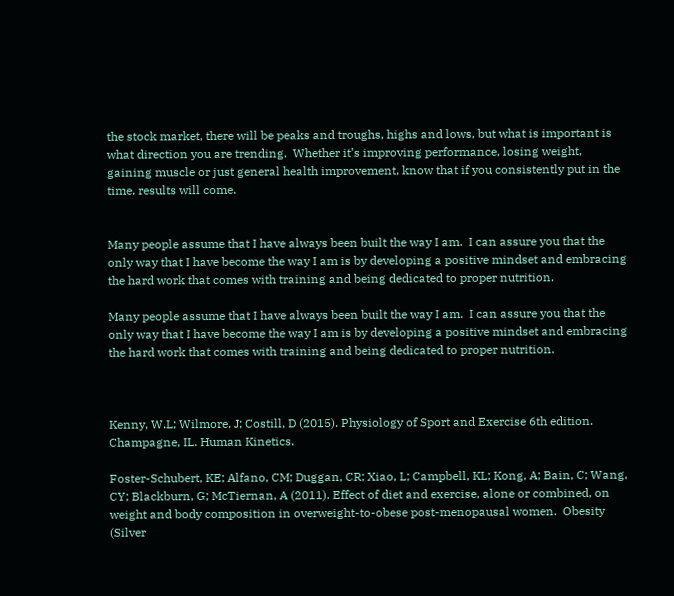the stock market, there will be peaks and troughs, highs and lows, but what is important is what direction you are trending.  Whether it’s improving performance, losing weight, gaining muscle or just general health improvement, know that if you consistently put in the time, results will come.


Many people assume that I have always been built the way I am.  I can assure you that the only way that I have become the way I am is by developing a positive mindset and embracing the hard work that comes with training and being dedicated to proper nutrition.

Many people assume that I have always been built the way I am.  I can assure you that the only way that I have become the way I am is by developing a positive mindset and embracing the hard work that comes with training and being dedicated to proper nutrition.



Kenny, W.L; Wilmore, J; Costill, D (2015). Physiology of Sport and Exercise 6th edition. Champagne, IL. Human Kinetics.

Foster-Schubert, KE; Alfano, CM; Duggan, CR; Xiao, L; Campbell, KL; Kong, A; Bain, C; Wang, CY; Blackburn, G; McTiernan, A (2011). Effect of diet and exercise, alone or combined, on weight and body composition in overweight-to-obese post-menopausal women.  Obesity (Silver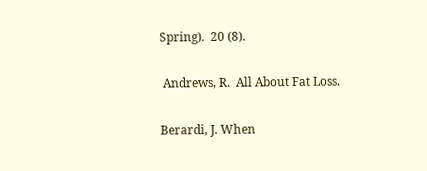Spring).  20 (8).

 Andrews, R.  All About Fat Loss.

Berardi, J. When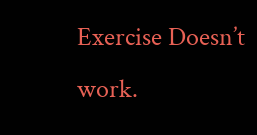Exercise Doesn’t work.